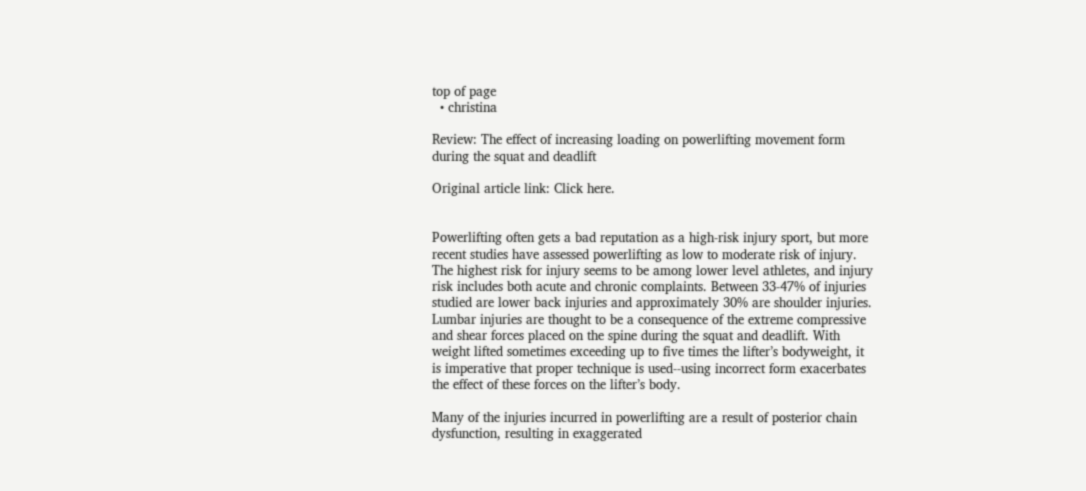top of page
  • christina

Review: The effect of increasing loading on powerlifting movement form during the squat and deadlift

Original article link: Click here.


Powerlifting often gets a bad reputation as a high-risk injury sport, but more recent studies have assessed powerlifting as low to moderate risk of injury. The highest risk for injury seems to be among lower level athletes, and injury risk includes both acute and chronic complaints. Between 33-47% of injuries studied are lower back injuries and approximately 30% are shoulder injuries. Lumbar injuries are thought to be a consequence of the extreme compressive and shear forces placed on the spine during the squat and deadlift. With weight lifted sometimes exceeding up to five times the lifter’s bodyweight, it is imperative that proper technique is used--using incorrect form exacerbates the effect of these forces on the lifter’s body.

Many of the injuries incurred in powerlifting are a result of posterior chain dysfunction, resulting in exaggerated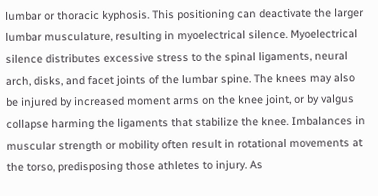lumbar or thoracic kyphosis. This positioning can deactivate the larger lumbar musculature, resulting in myoelectrical silence. Myoelectrical silence distributes excessive stress to the spinal ligaments, neural arch, disks, and facet joints of the lumbar spine. The knees may also be injured by increased moment arms on the knee joint, or by valgus collapse harming the ligaments that stabilize the knee. Imbalances in muscular strength or mobility often result in rotational movements at the torso, predisposing those athletes to injury. As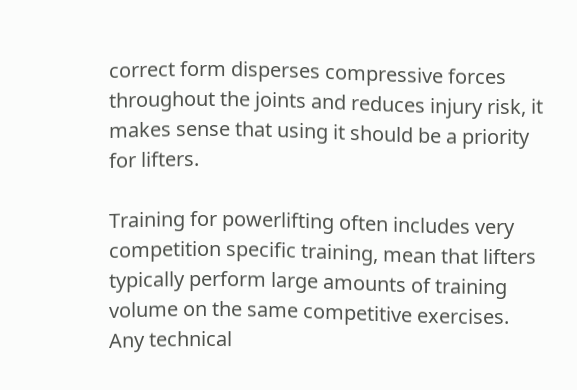correct form disperses compressive forces throughout the joints and reduces injury risk, it makes sense that using it should be a priority for lifters.

Training for powerlifting often includes very competition specific training, mean that lifters typically perform large amounts of training volume on the same competitive exercises. Any technical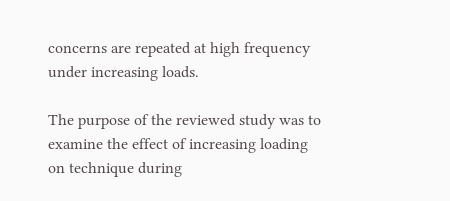concerns are repeated at high frequency under increasing loads.

The purpose of the reviewed study was to examine the effect of increasing loading on technique during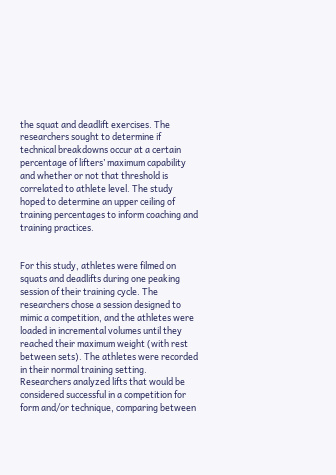the squat and deadlift exercises. The researchers sought to determine if technical breakdowns occur at a certain percentage of lifters’ maximum capability and whether or not that threshold is correlated to athlete level. The study hoped to determine an upper ceiling of training percentages to inform coaching and training practices.


For this study, athletes were filmed on squats and deadlifts during one peaking session of their training cycle. The researchers chose a session designed to mimic a competition, and the athletes were loaded in incremental volumes until they reached their maximum weight (with rest between sets). The athletes were recorded in their normal training setting. Researchers analyzed lifts that would be considered successful in a competition for form and/or technique, comparing between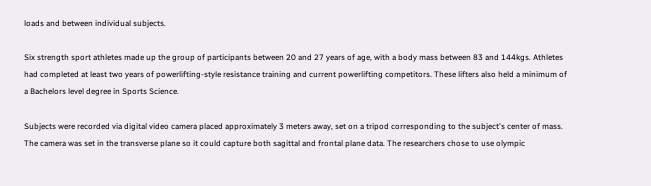loads and between individual subjects.

Six strength sport athletes made up the group of participants between 20 and 27 years of age, with a body mass between 83 and 144kgs. Athletes had completed at least two years of powerlifting-style resistance training and current powerlifting competitors. These lifters also held a minimum of a Bachelors level degree in Sports Science.

Subjects were recorded via digital video camera placed approximately 3 meters away, set on a tripod corresponding to the subject's center of mass. The camera was set in the transverse plane so it could capture both sagittal and frontal plane data. The researchers chose to use olympic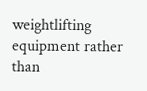weightlifting equipment rather than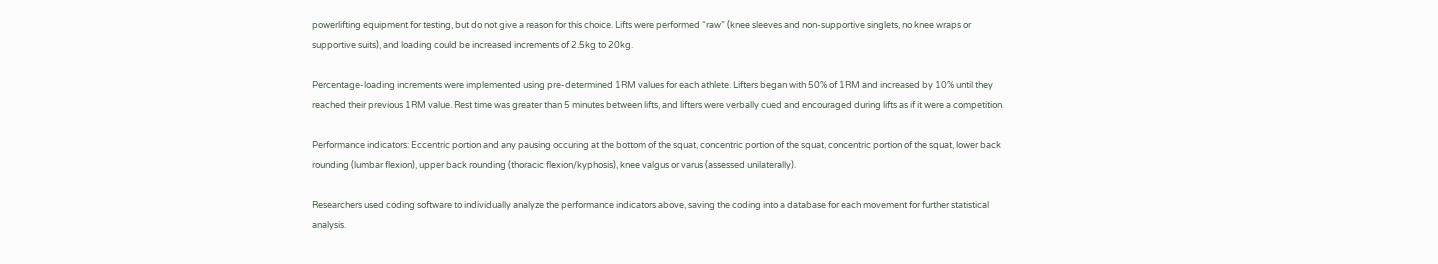powerlifting equipment for testing, but do not give a reason for this choice. Lifts were performed “raw” (knee sleeves and non-supportive singlets, no knee wraps or supportive suits), and loading could be increased increments of 2.5kg to 20kg.

Percentage-loading increments were implemented using pre-determined 1RM values for each athlete. Lifters began with 50% of 1RM and increased by 10% until they reached their previous 1RM value. Rest time was greater than 5 minutes between lifts, and lifters were verbally cued and encouraged during lifts as if it were a competition.

Performance indicators: Eccentric portion and any pausing occuring at the bottom of the squat, concentric portion of the squat, concentric portion of the squat, lower back rounding (lumbar flexion), upper back rounding (thoracic flexion/kyphosis), knee valgus or varus (assessed unilaterally).

Researchers used coding software to individually analyze the performance indicators above, saving the coding into a database for each movement for further statistical analysis.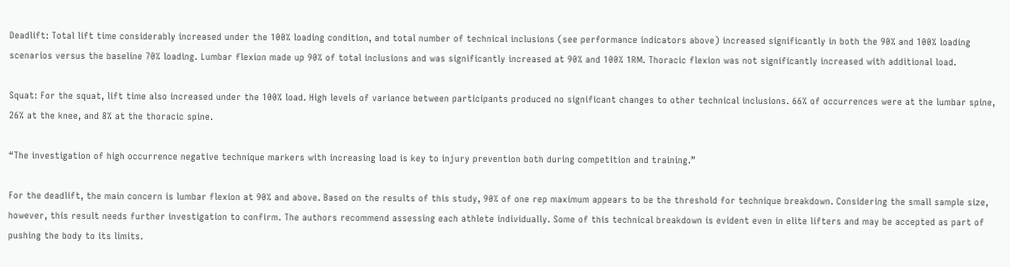Deadlift: Total lift time considerably increased under the 100% loading condition, and total number of technical inclusions (see performance indicators above) increased significantly in both the 90% and 100% loading scenarios versus the baseline 70% loading. Lumbar flexion made up 90% of total inclusions and was significantly increased at 90% and 100% 1RM. Thoracic flexion was not significantly increased with additional load.

Squat: For the squat, lift time also increased under the 100% load. High levels of variance between participants produced no significant changes to other technical inclusions. 66% of occurrences were at the lumbar spine, 26% at the knee, and 8% at the thoracic spine.

“The investigation of high occurrence negative technique markers with increasing load is key to injury prevention both during competition and training.”

For the deadlift, the main concern is lumbar flexion at 90% and above. Based on the results of this study, 90% of one rep maximum appears to be the threshold for technique breakdown. Considering the small sample size, however, this result needs further investigation to confirm. The authors recommend assessing each athlete individually. Some of this technical breakdown is evident even in elite lifters and may be accepted as part of pushing the body to its limits.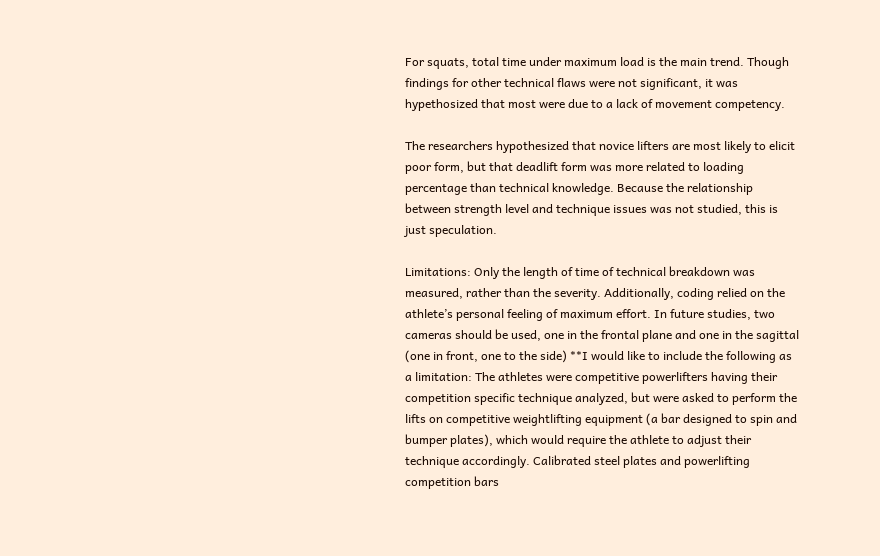For squats, total time under maximum load is the main trend. Though findings for other technical flaws were not significant, it was hypethosized that most were due to a lack of movement competency.

The researchers hypothesized that novice lifters are most likely to elicit poor form, but that deadlift form was more related to loading percentage than technical knowledge. Because the relationship between strength level and technique issues was not studied, this is just speculation.

Limitations: Only the length of time of technical breakdown was measured, rather than the severity. Additionally, coding relied on the athlete’s personal feeling of maximum effort. In future studies, two cameras should be used, one in the frontal plane and one in the sagittal (one in front, one to the side) **I would like to include the following as a limitation: The athletes were competitive powerlifters having their competition specific technique analyzed, but were asked to perform the lifts on competitive weightlifting equipment (a bar designed to spin and bumper plates), which would require the athlete to adjust their technique accordingly. Calibrated steel plates and powerlifting competition bars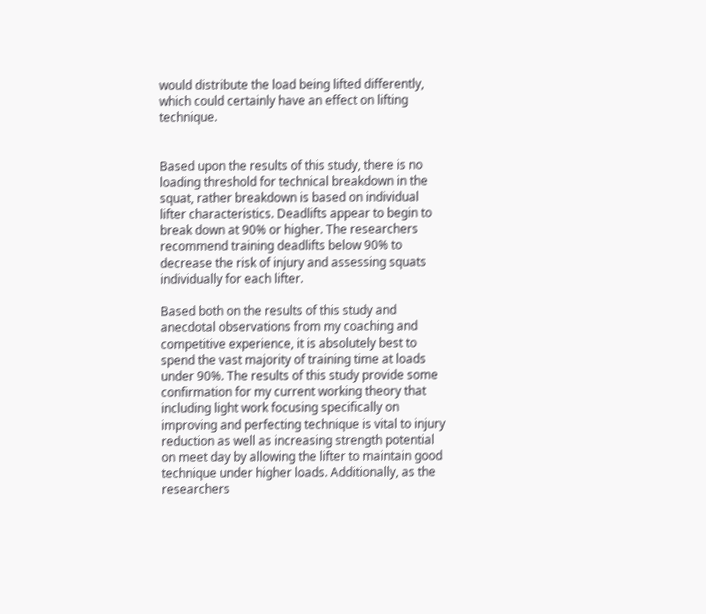would distribute the load being lifted differently, which could certainly have an effect on lifting technique.


Based upon the results of this study, there is no loading threshold for technical breakdown in the squat, rather breakdown is based on individual lifter characteristics. Deadlifts appear to begin to break down at 90% or higher. The researchers recommend training deadlifts below 90% to decrease the risk of injury and assessing squats individually for each lifter.

Based both on the results of this study and anecdotal observations from my coaching and competitive experience, it is absolutely best to spend the vast majority of training time at loads under 90%. The results of this study provide some confirmation for my current working theory that including light work focusing specifically on improving and perfecting technique is vital to injury reduction as well as increasing strength potential on meet day by allowing the lifter to maintain good technique under higher loads. Additionally, as the researchers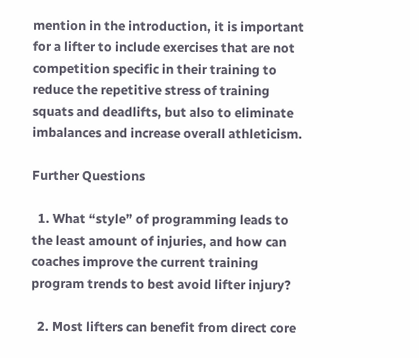mention in the introduction, it is important for a lifter to include exercises that are not competition specific in their training to reduce the repetitive stress of training squats and deadlifts, but also to eliminate imbalances and increase overall athleticism.

Further Questions

  1. What “style” of programming leads to the least amount of injuries, and how can coaches improve the current training program trends to best avoid lifter injury?

  2. Most lifters can benefit from direct core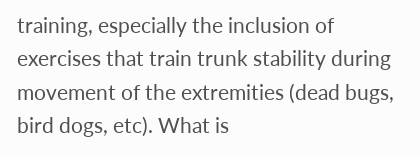training, especially the inclusion of exercises that train trunk stability during movement of the extremities (dead bugs, bird dogs, etc). What is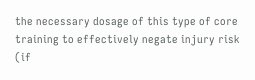the necessary dosage of this type of core training to effectively negate injury risk (if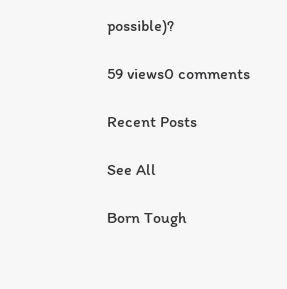possible)?

59 views0 comments

Recent Posts

See All

Born Tough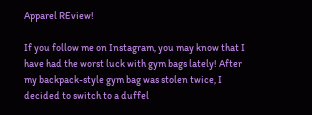Apparel REview!

If you follow me on Instagram, you may know that I have had the worst luck with gym bags lately! After my backpack-style gym bag was stolen twice, I decided to switch to a duffel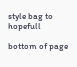style bag to hopefull

bottom of page